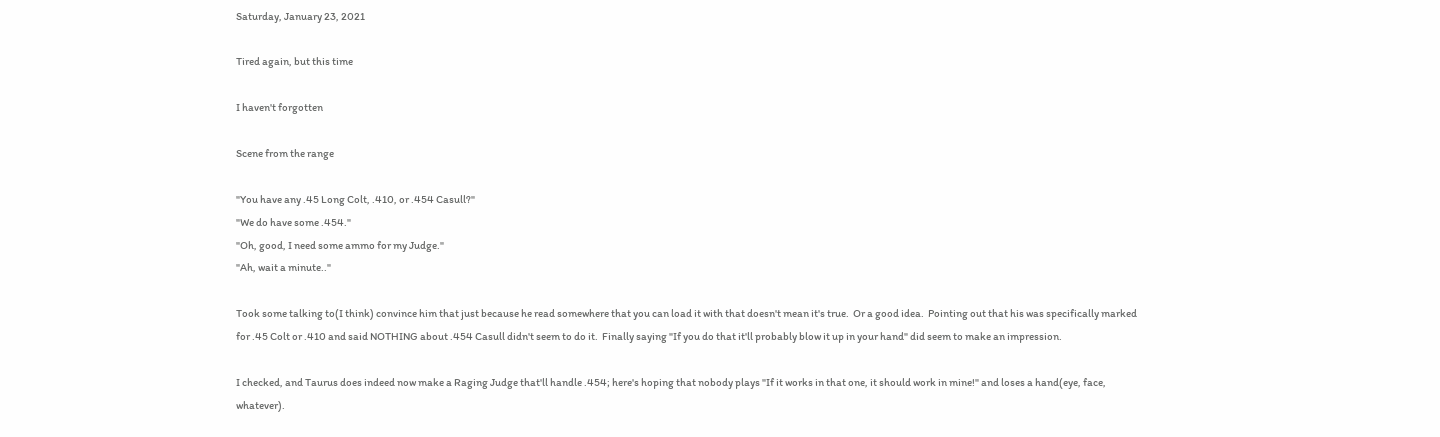Saturday, January 23, 2021

Tired again, but this time

I haven't forgotten

Scene from the range

"You have any .45 Long Colt, .410, or .454 Casull?"
"We do have some .454."
"Oh, good, I need some ammo for my Judge."
"Ah, wait a minute.."

Took some talking to(I think) convince him that just because he read somewhere that you can load it with that doesn't mean it's true.  Or a good idea.  Pointing out that his was specifically marked for .45 Colt or .410 and said NOTHING about .454 Casull didn't seem to do it.  Finally saying "If you do that it'll probably blow it up in your hand" did seem to make an impression.

I checked, and Taurus does indeed now make a Raging Judge that'll handle .454; here's hoping that nobody plays "If it works in that one, it should work in mine!" and loses a hand(eye, face, whatever).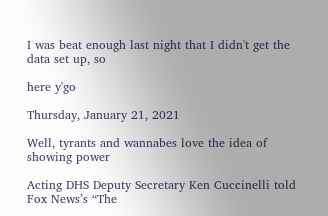I was beat enough last night that I didn't get the data set up, so

here y'go

Thursday, January 21, 2021

Well, tyrants and wannabes love the idea of showing power

Acting DHS Deputy Secretary Ken Cuccinelli told Fox News’s “The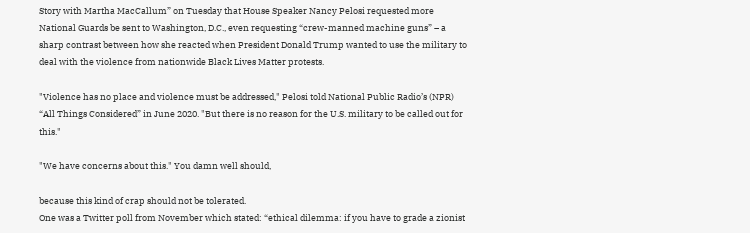Story with Martha MacCallum” on Tuesday that House Speaker Nancy Pelosi requested more National Guards be sent to Washington, D.C., even requesting “crew-manned machine guns” – a sharp contrast between how she reacted when President Donald Trump wanted to use the military to deal with the violence from nationwide Black Lives Matter protests.

"Violence has no place and violence must be addressed," Pelosi told National Public Radio’s (NPR) “All Things Considered” in June 2020. "But there is no reason for the U.S. military to be called out for this."

"We have concerns about this." You damn well should,

because this kind of crap should not be tolerated.
One was a Twitter poll from November which stated: “ethical dilemma: if you have to grade a zionist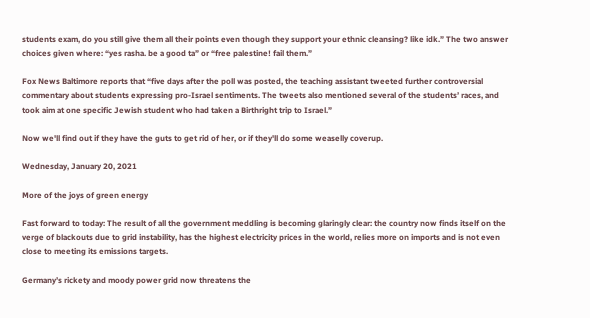students exam, do you still give them all their points even though they support your ethnic cleansing? like idk.” The two answer choices given where: “yes rasha. be a good ta” or “free palestine! fail them.”

Fox News Baltimore reports that “five days after the poll was posted, the teaching assistant tweeted further controversial commentary about students expressing pro-Israel sentiments. The tweets also mentioned several of the students’ races, and took aim at one specific Jewish student who had taken a Birthright trip to Israel.”

Now we'll find out if they have the guts to get rid of her, or if they'll do some weaselly coverup.

Wednesday, January 20, 2021

More of the joys of green energy

Fast forward to today: The result of all the government meddling is becoming glaringly clear: the country now finds itself on the verge of blackouts due to grid instability, has the highest electricity prices in the world, relies more on imports and is not even close to meeting its emissions targets.

Germany’s rickety and moody power grid now threatens the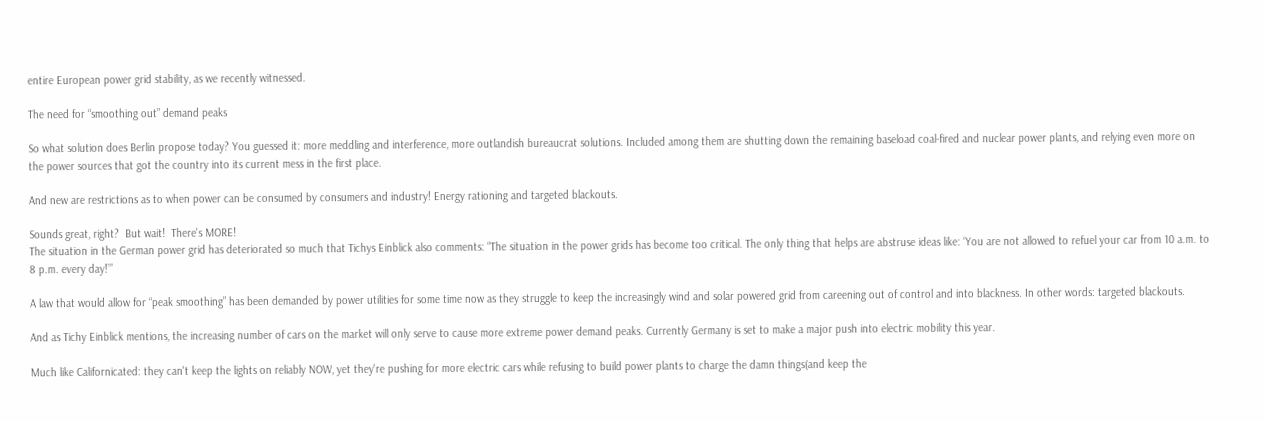entire European power grid stability, as we recently witnessed.

The need for “smoothing out” demand peaks

So what solution does Berlin propose today? You guessed it: more meddling and interference, more outlandish bureaucrat solutions. Included among them are shutting down the remaining baseload coal-fired and nuclear power plants, and relying even more on the power sources that got the country into its current mess in the first place.

And new are restrictions as to when power can be consumed by consumers and industry! Energy rationing and targeted blackouts.

Sounds great, right?  But wait!  There's MORE!
The situation in the German power grid has deteriorated so much that Tichys Einblick also comments: “The situation in the power grids has become too critical. The only thing that helps are abstruse ideas like: ‘You are not allowed to refuel your car from 10 a.m. to 8 p.m. every day!’”

A law that would allow for “peak smoothing” has been demanded by power utilities for some time now as they struggle to keep the increasingly wind and solar powered grid from careening out of control and into blackness. In other words: targeted blackouts.

And as Tichy Einblick mentions, the increasing number of cars on the market will only serve to cause more extreme power demand peaks. Currently Germany is set to make a major push into electric mobility this year.

Much like Californicated: they can't keep the lights on reliably NOW, yet they're pushing for more electric cars while refusing to build power plants to charge the damn things(and keep the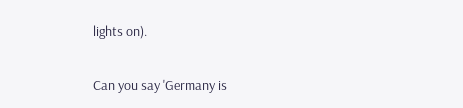lights on).

Can you say 'Germany is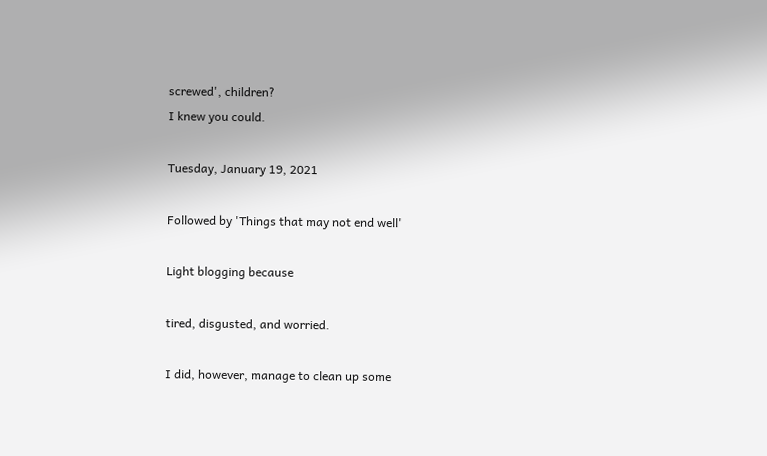screwed', children?
I knew you could.

Tuesday, January 19, 2021

Followed by 'Things that may not end well'

Light blogging because

tired, disgusted, and worried.

I did, however, manage to clean up some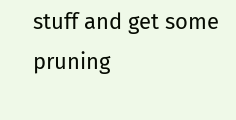stuff and get some pruning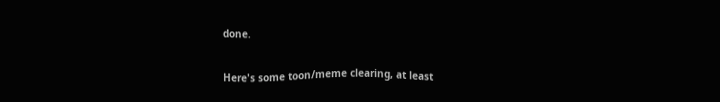done.

Here's some toon/meme clearing, at least